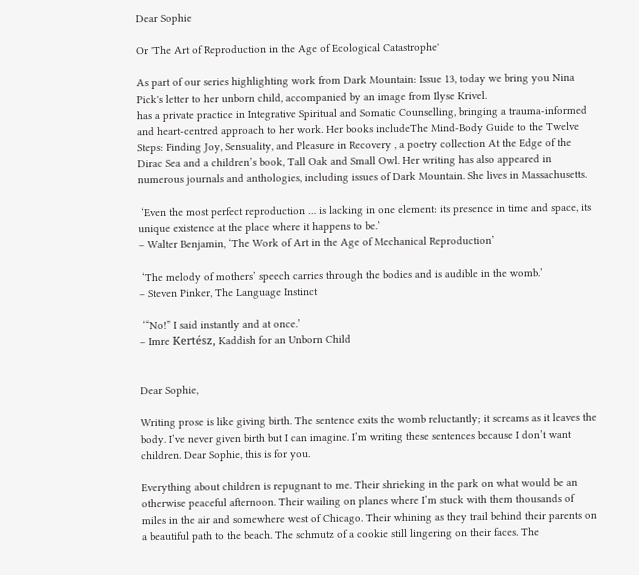Dear Sophie

Or 'The Art of Reproduction in the Age of Ecological Catastrophe'

As part of our series highlighting work from Dark Mountain: Issue 13, today we bring you Nina Pick's letter to her unborn child, accompanied by an image from Ilyse Krivel.
has a private practice in Integrative Spiritual and Somatic Counselling, bringing a trauma-informed and heart-centred approach to her work. Her books includeThe Mind-Body Guide to the Twelve Steps: Finding Joy, Sensuality, and Pleasure in Recovery , a poetry collection At the Edge of the Dirac Sea and a children’s book, Tall Oak and Small Owl. Her writing has also appeared in numerous journals and anthologies, including issues of Dark Mountain. She lives in Massachusetts.

 ‘Even the most perfect reproduction … is lacking in one element: its presence in time and space, its unique existence at the place where it happens to be.’
– Walter Benjamin, ‘The Work of Art in the Age of Mechanical Reproduction’

 ‘The melody of mothers’ speech carries through the bodies and is audible in the womb.’
– Steven Pinker, The Language Instinct

 ‘“No!” I said instantly and at once.’
– Imre Kertész, Kaddish for an Unborn Child


Dear Sophie,

Writing prose is like giving birth. The sentence exits the womb reluctantly; it screams as it leaves the body. I’ve never given birth but I can imagine. I’m writing these sentences because I don’t want children. Dear Sophie, this is for you.

Everything about children is repugnant to me. Their shrieking in the park on what would be an otherwise peaceful afternoon. Their wailing on planes where I’m stuck with them thousands of miles in the air and somewhere west of Chicago. Their whining as they trail behind their parents on a beautiful path to the beach. The schmutz of a cookie still lingering on their faces. The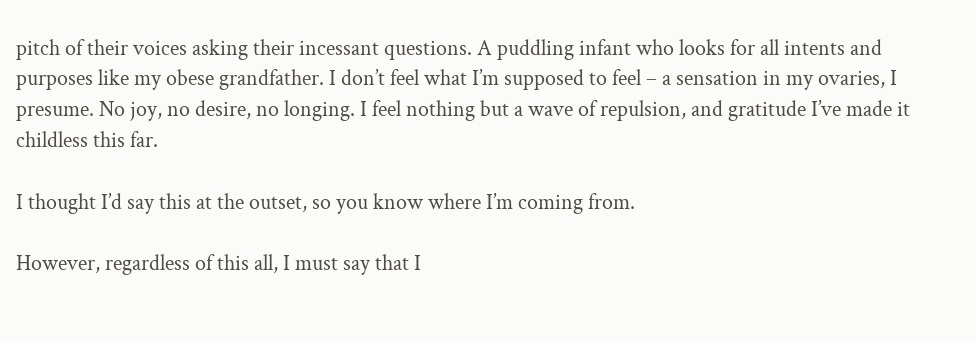pitch of their voices asking their incessant questions. A puddling infant who looks for all intents and purposes like my obese grandfather. I don’t feel what I’m supposed to feel – a sensation in my ovaries, I presume. No joy, no desire, no longing. I feel nothing but a wave of repulsion, and gratitude I’ve made it childless this far.

I thought I’d say this at the outset, so you know where I’m coming from.

However, regardless of this all, I must say that I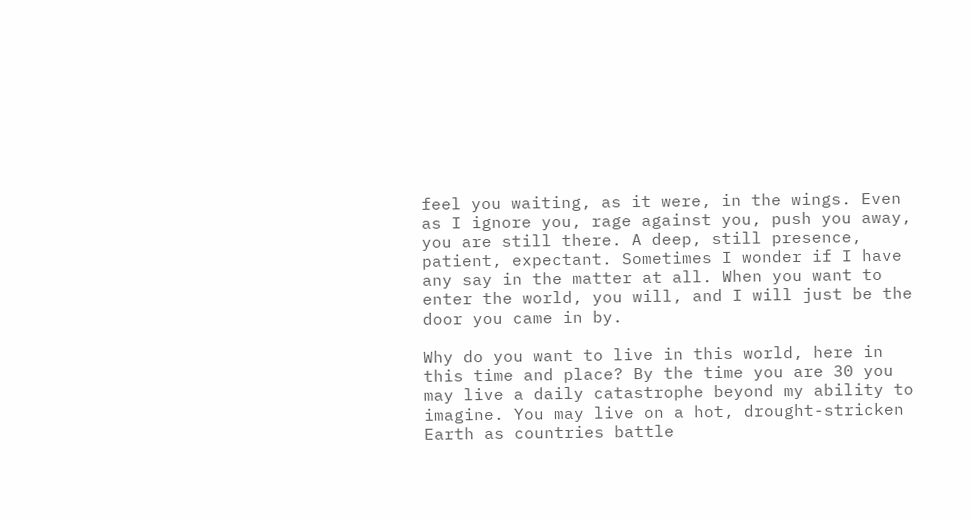feel you waiting, as it were, in the wings. Even as I ignore you, rage against you, push you away, you are still there. A deep, still presence, patient, expectant. Sometimes I wonder if I have any say in the matter at all. When you want to enter the world, you will, and I will just be the door you came in by.

Why do you want to live in this world, here in this time and place? By the time you are 30 you may live a daily catastrophe beyond my ability to imagine. You may live on a hot, drought-stricken Earth as countries battle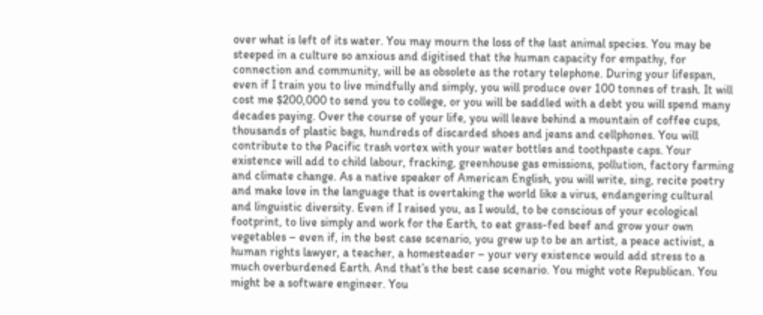over what is left of its water. You may mourn the loss of the last animal species. You may be steeped in a culture so anxious and digitised that the human capacity for empathy, for connection and community, will be as obsolete as the rotary telephone. During your lifespan, even if I train you to live mindfully and simply, you will produce over 100 tonnes of trash. It will cost me $200,000 to send you to college, or you will be saddled with a debt you will spend many decades paying. Over the course of your life, you will leave behind a mountain of coffee cups, thousands of plastic bags, hundreds of discarded shoes and jeans and cellphones. You will contribute to the Pacific trash vortex with your water bottles and toothpaste caps. Your existence will add to child labour, fracking, greenhouse gas emissions, pollution, factory farming and climate change. As a native speaker of American English, you will write, sing, recite poetry and make love in the language that is overtaking the world like a virus, endangering cultural and linguistic diversity. Even if I raised you, as I would, to be conscious of your ecological footprint, to live simply and work for the Earth, to eat grass-fed beef and grow your own vegetables – even if, in the best case scenario, you grew up to be an artist, a peace activist, a human rights lawyer, a teacher, a homesteader – your very existence would add stress to a much overburdened Earth. And that’s the best case scenario. You might vote Republican. You might be a software engineer. You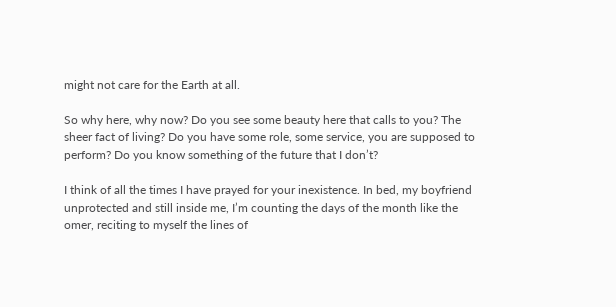might not care for the Earth at all.

So why here, why now? Do you see some beauty here that calls to you? The sheer fact of living? Do you have some role, some service, you are supposed to perform? Do you know something of the future that I don’t?

I think of all the times I have prayed for your inexistence. In bed, my boyfriend unprotected and still inside me, I’m counting the days of the month like the omer, reciting to myself the lines of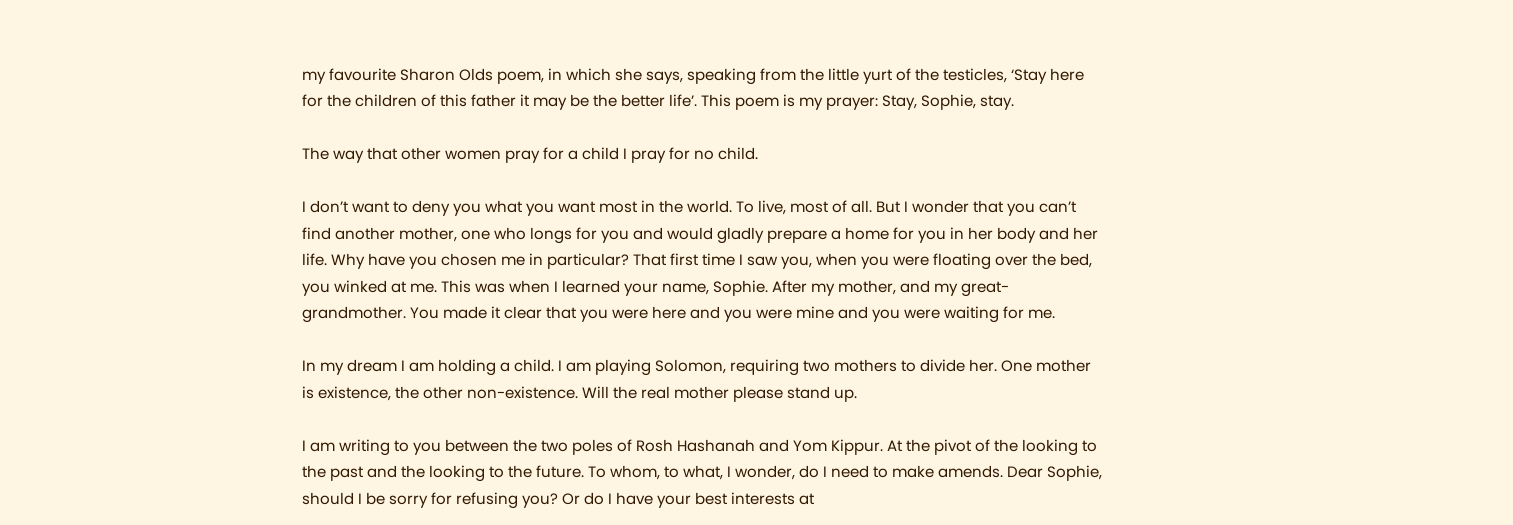my favourite Sharon Olds poem, in which she says, speaking from the little yurt of the testicles, ‘Stay here for the children of this father it may be the better life’. This poem is my prayer: Stay, Sophie, stay.

The way that other women pray for a child I pray for no child.

I don’t want to deny you what you want most in the world. To live, most of all. But I wonder that you can’t find another mother, one who longs for you and would gladly prepare a home for you in her body and her life. Why have you chosen me in particular? That first time I saw you, when you were floating over the bed, you winked at me. This was when I learned your name, Sophie. After my mother, and my great-grandmother. You made it clear that you were here and you were mine and you were waiting for me.

In my dream I am holding a child. I am playing Solomon, requiring two mothers to divide her. One mother is existence, the other non-existence. Will the real mother please stand up.

I am writing to you between the two poles of Rosh Hashanah and Yom Kippur. At the pivot of the looking to the past and the looking to the future. To whom, to what, I wonder, do I need to make amends. Dear Sophie, should I be sorry for refusing you? Or do I have your best interests at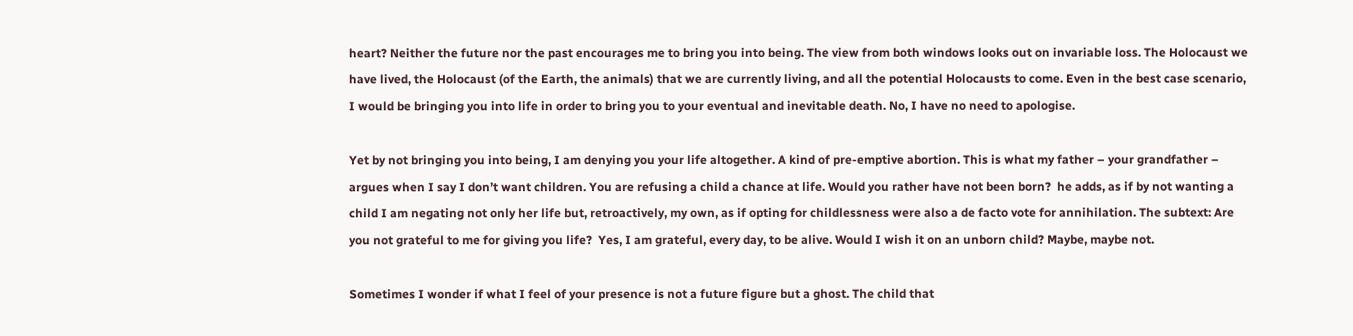heart? Neither the future nor the past encourages me to bring you into being. The view from both windows looks out on invariable loss. The Holocaust we have lived, the Holocaust (of the Earth, the animals) that we are currently living, and all the potential Holocausts to come. Even in the best case scenario, I would be bringing you into life in order to bring you to your eventual and inevitable death. No, I have no need to apologise.

Yet by not bringing you into being, I am denying you your life altogether. A kind of pre-emptive abortion. This is what my father – your grandfather – argues when I say I don’t want children. You are refusing a child a chance at life. Would you rather have not been born?  he adds, as if by not wanting a child I am negating not only her life but, retroactively, my own, as if opting for childlessness were also a de facto vote for annihilation. The subtext: Are you not grateful to me for giving you life?  Yes, I am grateful, every day, to be alive. Would I wish it on an unborn child? Maybe, maybe not.

Sometimes I wonder if what I feel of your presence is not a future figure but a ghost. The child that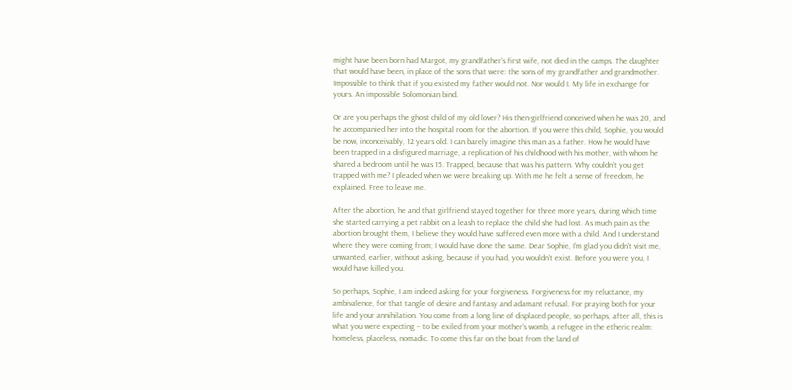might have been born had Margot, my grandfather’s first wife, not died in the camps. The daughter that would have been, in place of the sons that were: the sons of my grandfather and grandmother. Impossible to think that if you existed my father would not. Nor would I. My life in exchange for yours. An impossible Solomonian bind.

Or are you perhaps the ghost child of my old lover? His then-girlfriend conceived when he was 20, and he accompanied her into the hospital room for the abortion. If you were this child, Sophie, you would be now, inconceivably, 12 years old. I can barely imagine this man as a father. How he would have been trapped in a disfigured marriage, a replication of his childhood with his mother, with whom he shared a bedroom until he was 15. Trapped, because that was his pattern. Why couldn’t you get trapped with me? I pleaded when we were breaking up. With me he felt a sense of freedom, he explained. Free to leave me.

After the abortion, he and that girlfriend stayed together for three more years, during which time she started carrying a pet rabbit on a leash to replace the child she had lost. As much pain as the abortion brought them, I believe they would have suffered even more with a child. And I understand where they were coming from; I would have done the same. Dear Sophie, I’m glad you didn’t visit me, unwanted, earlier, without asking, because if you had, you wouldn’t exist. Before you were you, I would have killed you.

So perhaps, Sophie, I am indeed asking for your forgiveness. Forgiveness for my reluctance, my ambivalence, for that tangle of desire and fantasy and adamant refusal. For praying both for your life and your annihilation. You come from a long line of displaced people, so perhaps, after all, this is what you were expecting – to be exiled from your mother’s womb, a refugee in the etheric realm: homeless, placeless, nomadic. To come this far on the boat from the land of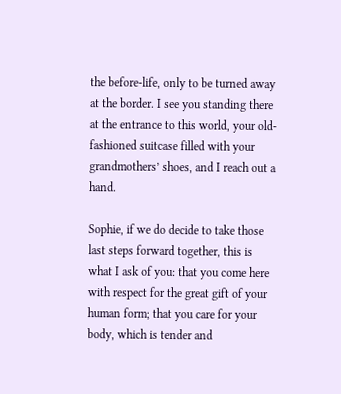the before-life, only to be turned away at the border. I see you standing there at the entrance to this world, your old-fashioned suitcase filled with your grandmothers’ shoes, and I reach out a hand.

Sophie, if we do decide to take those last steps forward together, this is what I ask of you: that you come here with respect for the great gift of your human form; that you care for your body, which is tender and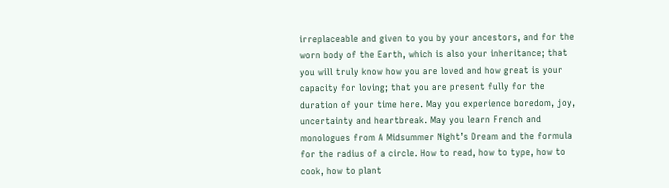irreplaceable and given to you by your ancestors, and for the worn body of the Earth, which is also your inheritance; that you will truly know how you are loved and how great is your capacity for loving; that you are present fully for the duration of your time here. May you experience boredom, joy, uncertainty and heartbreak. May you learn French and monologues from A Midsummer Night’s Dream and the formula for the radius of a circle. How to read, how to type, how to cook, how to plant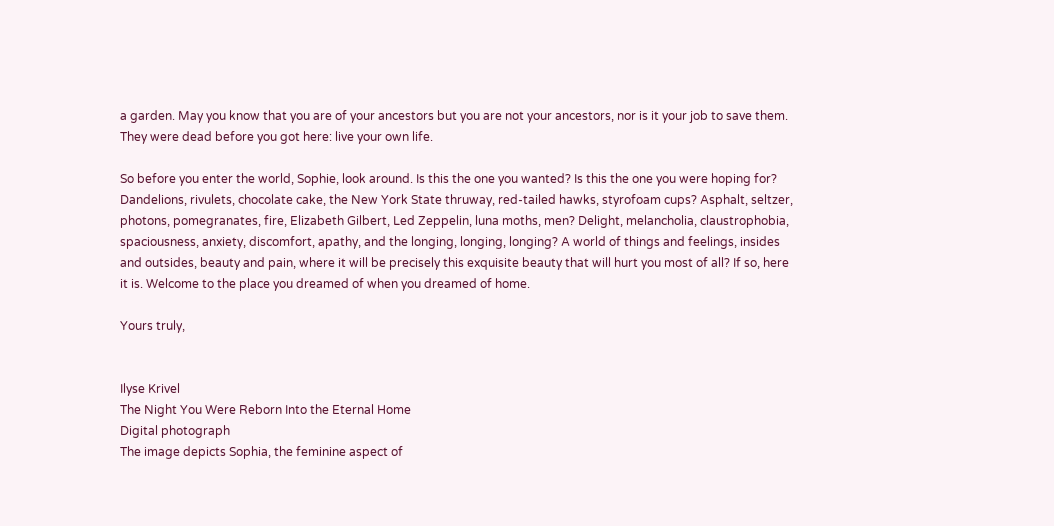a garden. May you know that you are of your ancestors but you are not your ancestors, nor is it your job to save them. They were dead before you got here: live your own life.

So before you enter the world, Sophie, look around. Is this the one you wanted? Is this the one you were hoping for? Dandelions, rivulets, chocolate cake, the New York State thruway, red-tailed hawks, styrofoam cups? Asphalt, seltzer, photons, pomegranates, fire, Elizabeth Gilbert, Led Zeppelin, luna moths, men? Delight, melancholia, claustrophobia, spaciousness, anxiety, discomfort, apathy, and the longing, longing, longing? A world of things and feelings, insides and outsides, beauty and pain, where it will be precisely this exquisite beauty that will hurt you most of all? If so, here it is. Welcome to the place you dreamed of when you dreamed of home.

Yours truly,


Ilyse Krivel
The Night You Were Reborn Into the Eternal Home
Digital photograph
The image depicts Sophia, the feminine aspect of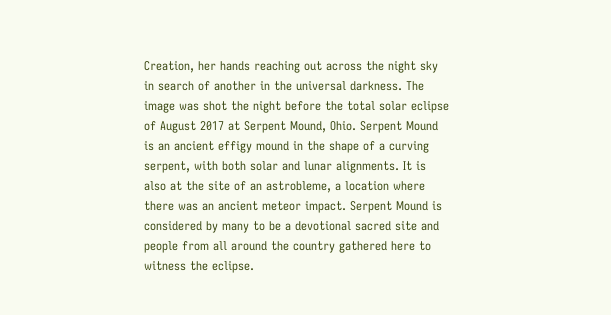Creation, her hands reaching out across the night sky in search of another in the universal darkness. The image was shot the night before the total solar eclipse of August 2017 at Serpent Mound, Ohio. Serpent Mound is an ancient effigy mound in the shape of a curving serpent, with both solar and lunar alignments. It is also at the site of an astrobleme, a location where there was an ancient meteor impact. Serpent Mound is considered by many to be a devotional sacred site and people from all around the country gathered here to witness the eclipse.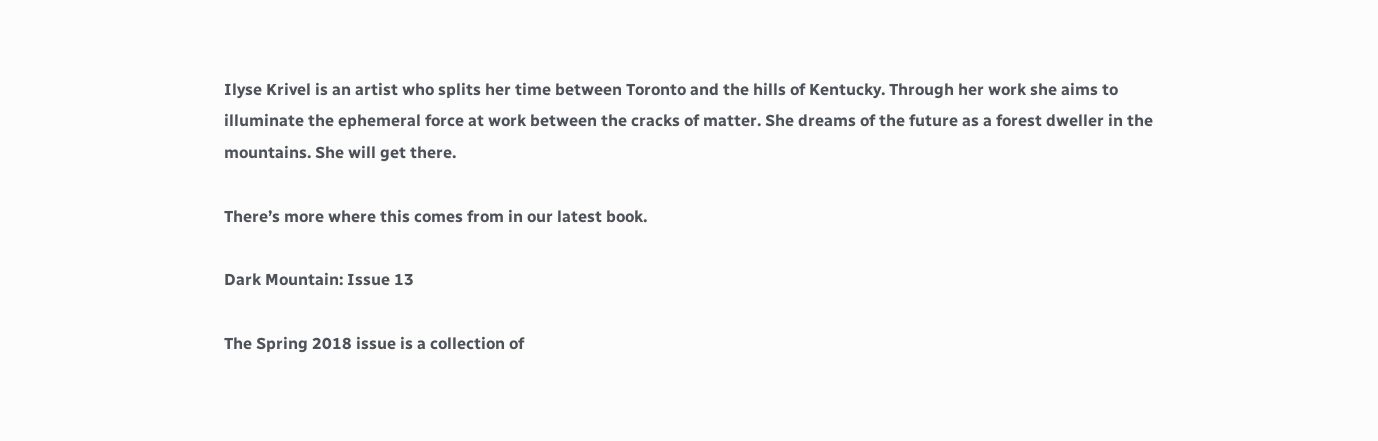Ilyse Krivel is an artist who splits her time between Toronto and the hills of Kentucky. Through her work she aims to illuminate the ephemeral force at work between the cracks of matter. She dreams of the future as a forest dweller in the mountains. She will get there.

There’s more where this comes from in our latest book.

Dark Mountain: Issue 13

The Spring 2018 issue is a collection of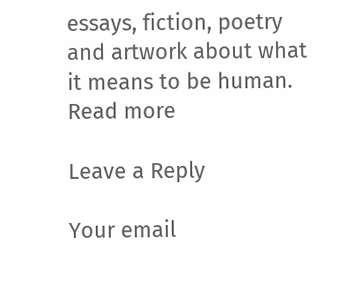essays, fiction, poetry and artwork about what it means to be human.
Read more

Leave a Reply

Your email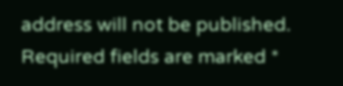address will not be published. Required fields are marked *